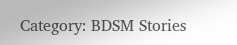Category: BDSM Stories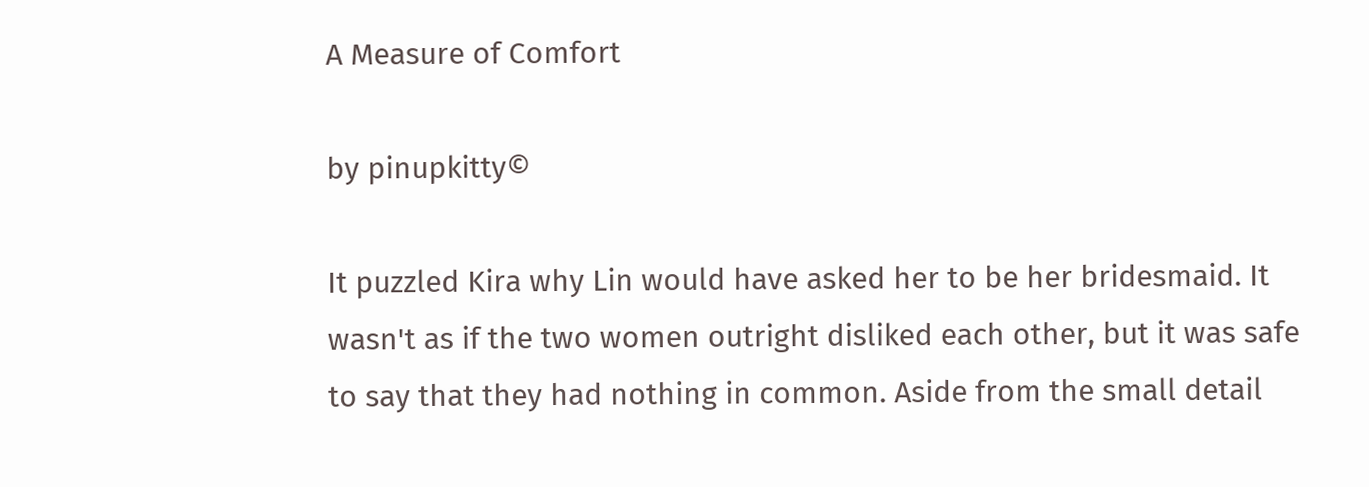A Measure of Comfort

by pinupkitty©

It puzzled Kira why Lin would have asked her to be her bridesmaid. It wasn't as if the two women outright disliked each other, but it was safe to say that they had nothing in common. Aside from the small detail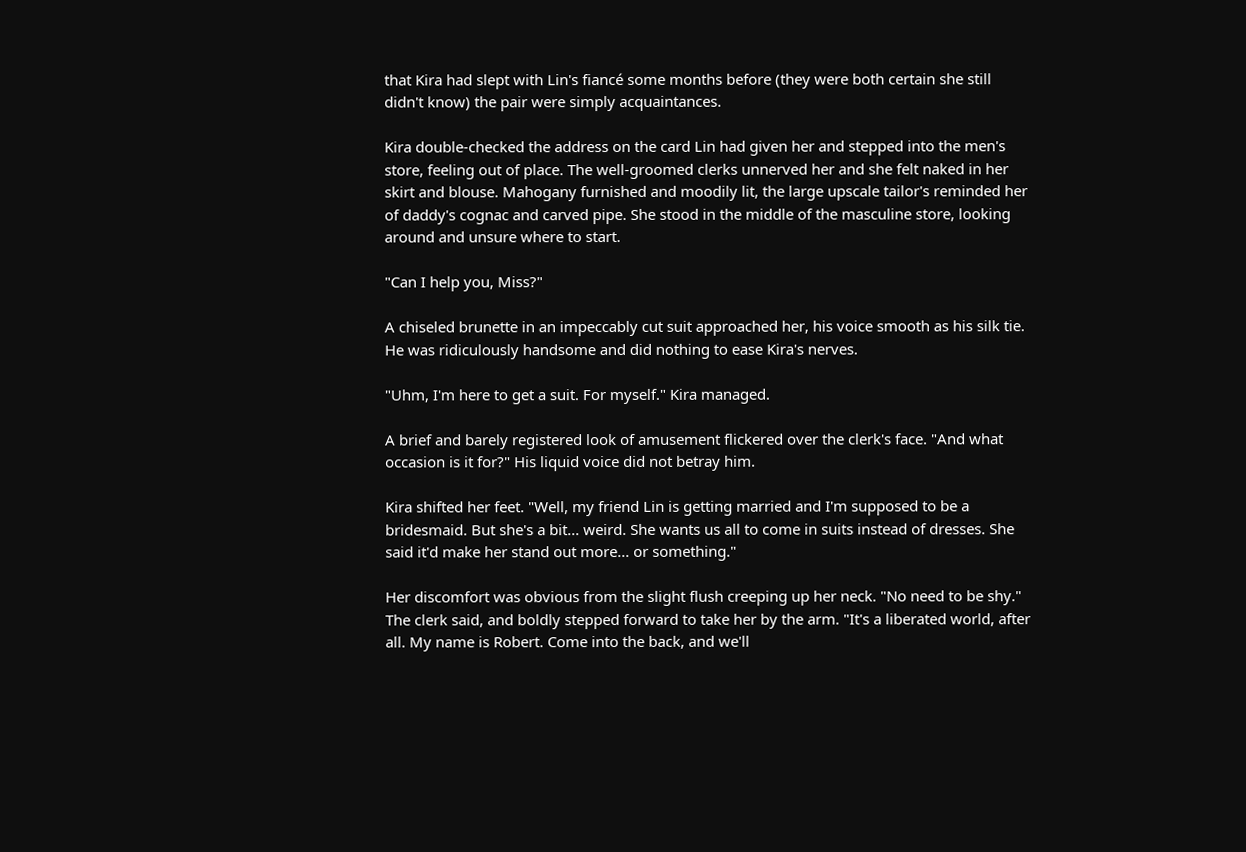that Kira had slept with Lin's fiancé some months before (they were both certain she still didn't know) the pair were simply acquaintances.

Kira double-checked the address on the card Lin had given her and stepped into the men's store, feeling out of place. The well-groomed clerks unnerved her and she felt naked in her skirt and blouse. Mahogany furnished and moodily lit, the large upscale tailor's reminded her of daddy's cognac and carved pipe. She stood in the middle of the masculine store, looking around and unsure where to start.

"Can I help you, Miss?"

A chiseled brunette in an impeccably cut suit approached her, his voice smooth as his silk tie. He was ridiculously handsome and did nothing to ease Kira's nerves.

"Uhm, I'm here to get a suit. For myself." Kira managed.

A brief and barely registered look of amusement flickered over the clerk's face. "And what occasion is it for?" His liquid voice did not betray him.

Kira shifted her feet. "Well, my friend Lin is getting married and I'm supposed to be a bridesmaid. But she's a bit... weird. She wants us all to come in suits instead of dresses. She said it'd make her stand out more... or something."

Her discomfort was obvious from the slight flush creeping up her neck. "No need to be shy." The clerk said, and boldly stepped forward to take her by the arm. "It's a liberated world, after all. My name is Robert. Come into the back, and we'll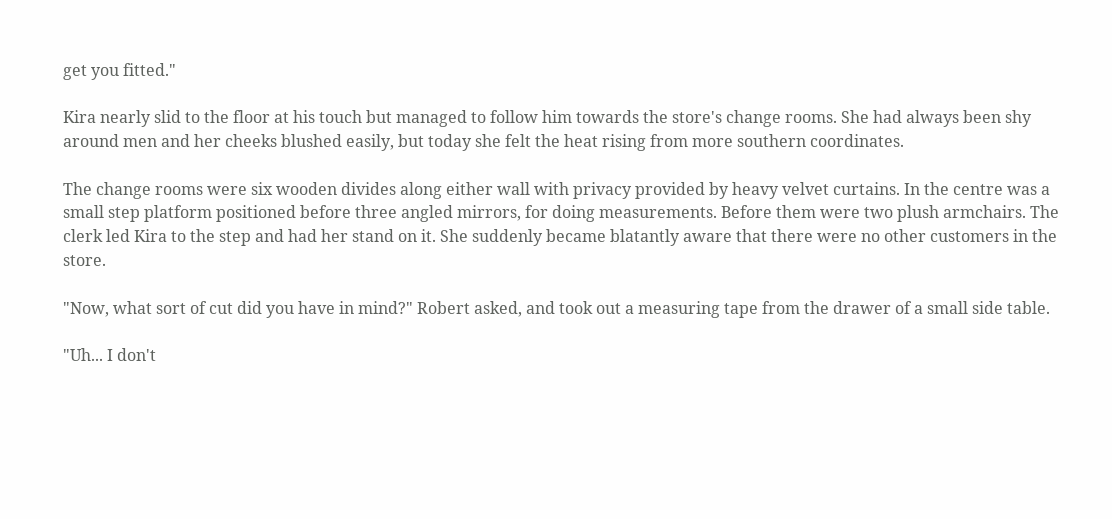get you fitted."

Kira nearly slid to the floor at his touch but managed to follow him towards the store's change rooms. She had always been shy around men and her cheeks blushed easily, but today she felt the heat rising from more southern coordinates.

The change rooms were six wooden divides along either wall with privacy provided by heavy velvet curtains. In the centre was a small step platform positioned before three angled mirrors, for doing measurements. Before them were two plush armchairs. The clerk led Kira to the step and had her stand on it. She suddenly became blatantly aware that there were no other customers in the store.

"Now, what sort of cut did you have in mind?" Robert asked, and took out a measuring tape from the drawer of a small side table.

"Uh... I don't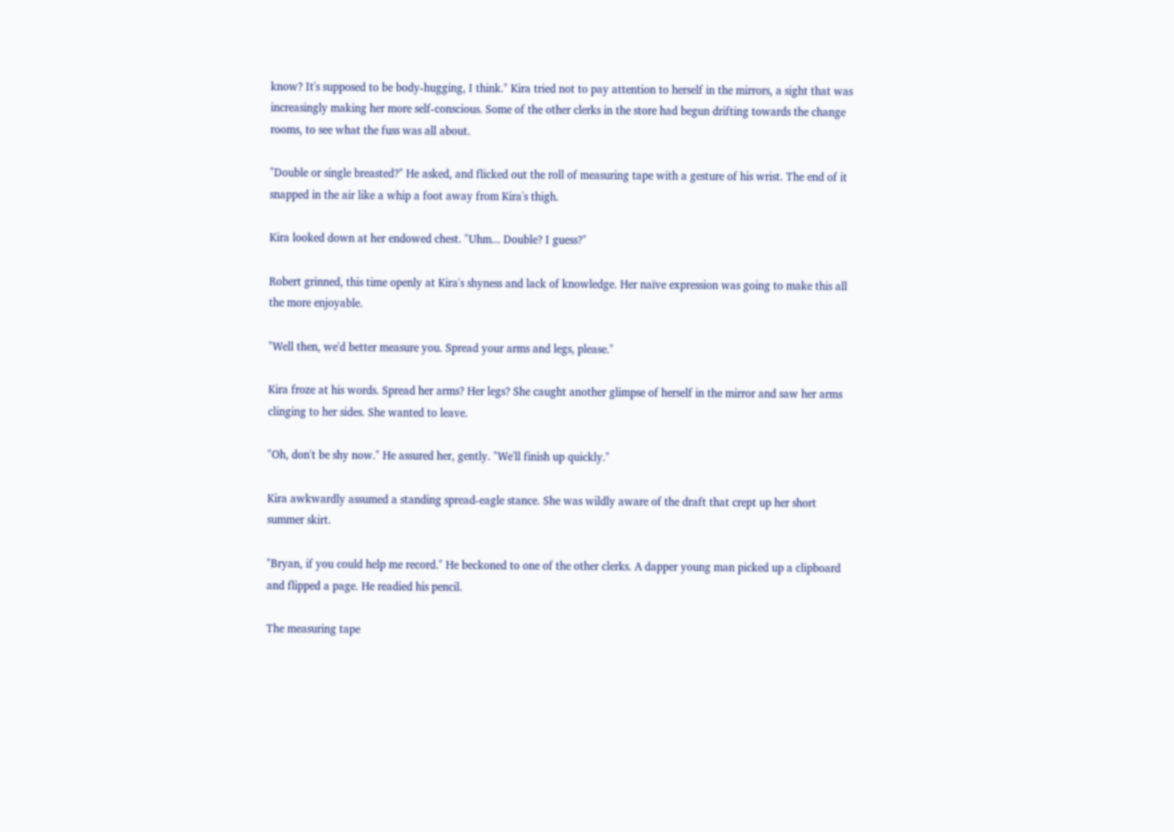know? It's supposed to be body-hugging, I think." Kira tried not to pay attention to herself in the mirrors, a sight that was increasingly making her more self-conscious. Some of the other clerks in the store had begun drifting towards the change rooms, to see what the fuss was all about.

"Double or single breasted?" He asked, and flicked out the roll of measuring tape with a gesture of his wrist. The end of it snapped in the air like a whip a foot away from Kira's thigh.

Kira looked down at her endowed chest. "Uhm... Double? I guess?"

Robert grinned, this time openly at Kira's shyness and lack of knowledge. Her naïve expression was going to make this all the more enjoyable.

"Well then, we'd better measure you. Spread your arms and legs, please."

Kira froze at his words. Spread her arms? Her legs? She caught another glimpse of herself in the mirror and saw her arms clinging to her sides. She wanted to leave.

"Oh, don't be shy now." He assured her, gently. "We'll finish up quickly."

Kira awkwardly assumed a standing spread-eagle stance. She was wildly aware of the draft that crept up her short summer skirt.

"Bryan, if you could help me record." He beckoned to one of the other clerks. A dapper young man picked up a clipboard and flipped a page. He readied his pencil.

The measuring tape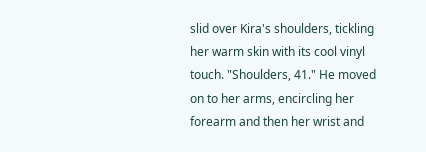slid over Kira's shoulders, tickling her warm skin with its cool vinyl touch. "Shoulders, 41." He moved on to her arms, encircling her forearm and then her wrist and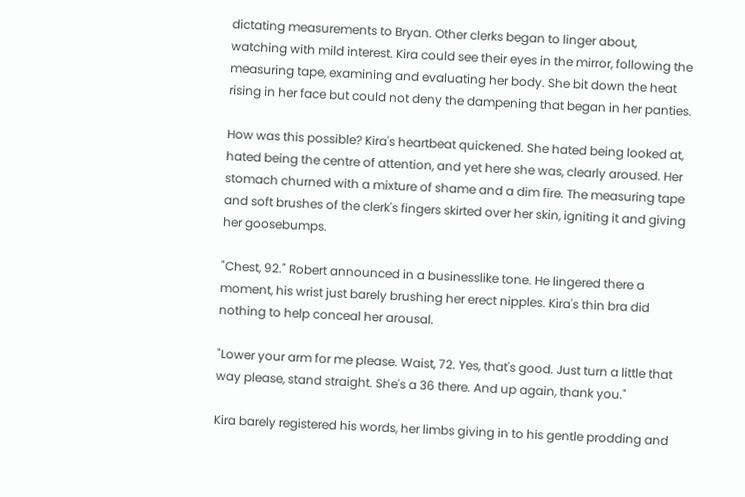dictating measurements to Bryan. Other clerks began to linger about, watching with mild interest. Kira could see their eyes in the mirror, following the measuring tape, examining and evaluating her body. She bit down the heat rising in her face but could not deny the dampening that began in her panties.

How was this possible? Kira's heartbeat quickened. She hated being looked at, hated being the centre of attention, and yet here she was, clearly aroused. Her stomach churned with a mixture of shame and a dim fire. The measuring tape and soft brushes of the clerk's fingers skirted over her skin, igniting it and giving her goosebumps.

"Chest, 92." Robert announced in a businesslike tone. He lingered there a moment, his wrist just barely brushing her erect nipples. Kira's thin bra did nothing to help conceal her arousal.

"Lower your arm for me please. Waist, 72. Yes, that's good. Just turn a little that way please, stand straight. She's a 36 there. And up again, thank you."

Kira barely registered his words, her limbs giving in to his gentle prodding and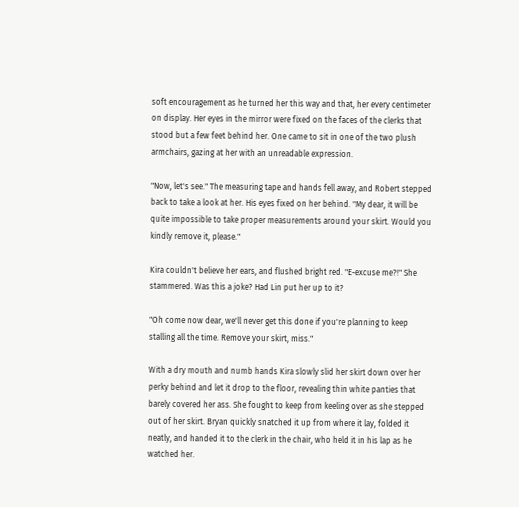soft encouragement as he turned her this way and that, her every centimeter on display. Her eyes in the mirror were fixed on the faces of the clerks that stood but a few feet behind her. One came to sit in one of the two plush armchairs, gazing at her with an unreadable expression.

"Now, let's see." The measuring tape and hands fell away, and Robert stepped back to take a look at her. His eyes fixed on her behind. "My dear, it will be quite impossible to take proper measurements around your skirt. Would you kindly remove it, please."

Kira couldn't believe her ears, and flushed bright red. "E-excuse me?!" She stammered. Was this a joke? Had Lin put her up to it?

"Oh come now dear, we'll never get this done if you're planning to keep stalling all the time. Remove your skirt, miss."

With a dry mouth and numb hands Kira slowly slid her skirt down over her perky behind and let it drop to the floor, revealing thin white panties that barely covered her ass. She fought to keep from keeling over as she stepped out of her skirt. Bryan quickly snatched it up from where it lay, folded it neatly, and handed it to the clerk in the chair, who held it in his lap as he watched her.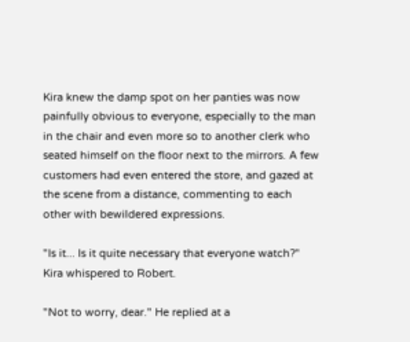Kira knew the damp spot on her panties was now painfully obvious to everyone, especially to the man in the chair and even more so to another clerk who seated himself on the floor next to the mirrors. A few customers had even entered the store, and gazed at the scene from a distance, commenting to each other with bewildered expressions.

"Is it... Is it quite necessary that everyone watch?" Kira whispered to Robert.

"Not to worry, dear." He replied at a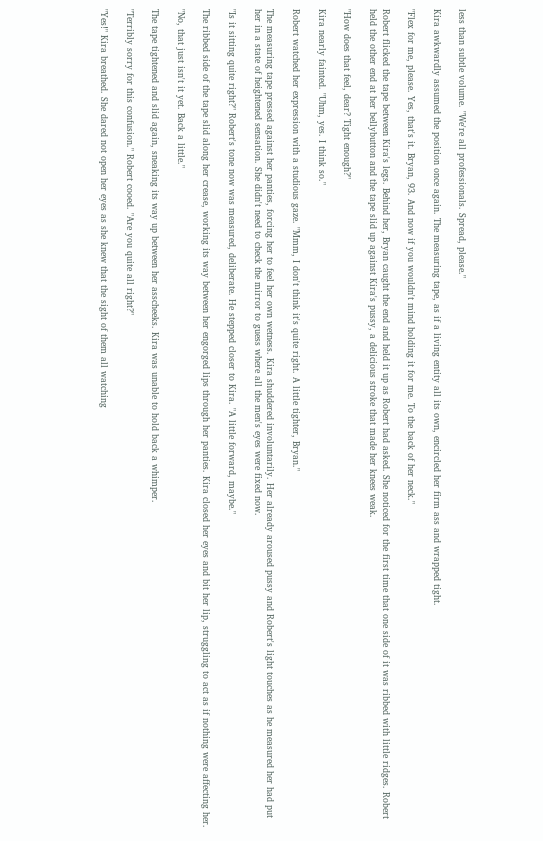less than subtle volume. "We're all professionals. Spread, please."

Kira awkwardly assumed the position once again. The measuring tape, as if a living entity all its own, encircled her firm ass and wrapped tight.

"Flex for me, please. Yes, that's it. Bryan, 93. And now if you wouldn't mind holding it for me. To the back of her neck."

Robert flicked the tape between Kira's legs. Behind her, Bryan caught the end and held it up as Robert had asked. She noticed for the first time that one side of it was ribbed with little ridges. Robert held the other end at her bellybutton and the tape slid up against Kira's pussy, a delicious stroke that made her knees weak.

"How does that feel, dear? Tight enough?"

Kira nearly fainted. "Uhm, yes. I think so."

Robert watched her expression with a studious gaze. "Mmm, I don't think it's quite right. A little tighter, Bryan."

The measuring tape pressed against her panties, forcing her to feel her own wetness. Kira shuddered involuntarily. Her already aroused pussy and Robert's light touches as he measured her had put her in a state of heightened sensation. She didn't need to check the mirror to guess where all the men's eyes were fixed now.

"Is it sitting quite right?" Robert's tone now was measured, deliberate. He stepped closer to Kira. "A little forward, maybe."

The ribbed side of the tape slid along her crease, working its way between her engorged lips through her panties. Kira closed her eyes and bit her lip, struggling to act as if nothing were affecting her.

"No, that just isn't it yet. Back a little."

The tape tightened and slid again, sneaking its way up between her asscheeks. Kira was unable to hold back a whimper.

"Terribly sorry for this confusion." Robert cooed. "Are you quite all right?"

"Yes!" Kira breathed. She dared not open her eyes as she knew that the sight of them all watching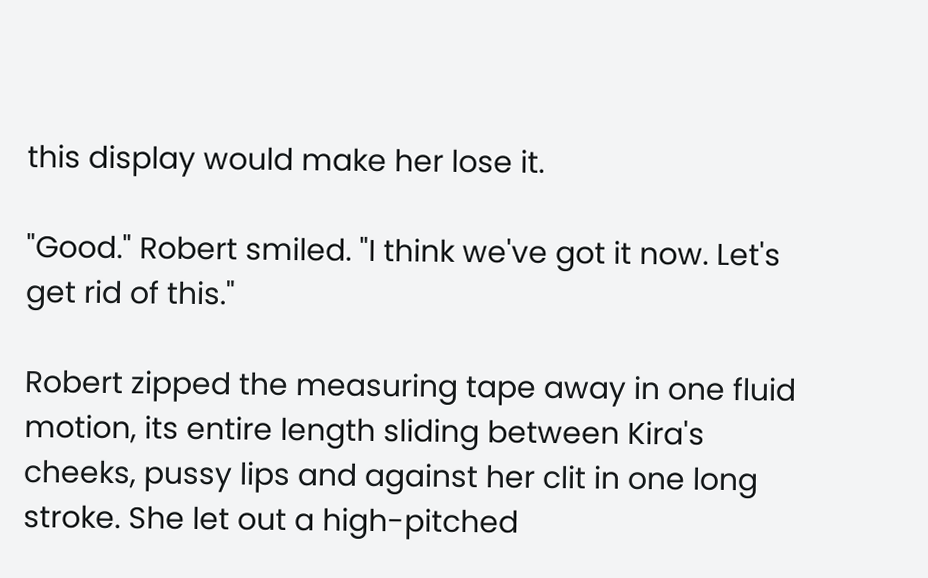this display would make her lose it.

"Good." Robert smiled. "I think we've got it now. Let's get rid of this."

Robert zipped the measuring tape away in one fluid motion, its entire length sliding between Kira's cheeks, pussy lips and against her clit in one long stroke. She let out a high-pitched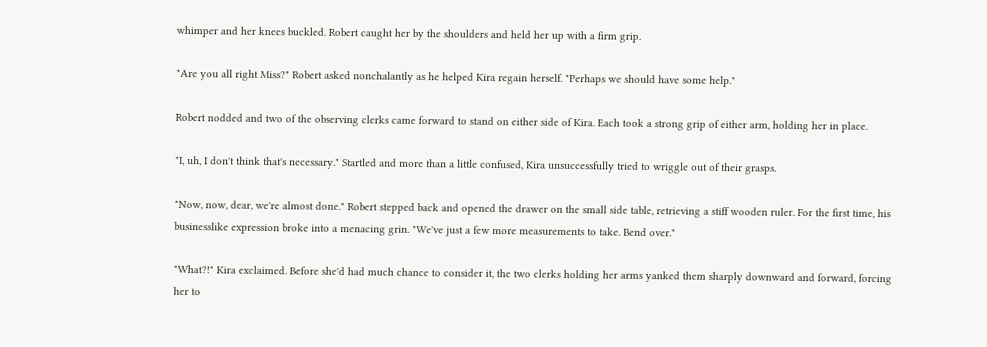whimper and her knees buckled. Robert caught her by the shoulders and held her up with a firm grip.

"Are you all right Miss?" Robert asked nonchalantly as he helped Kira regain herself. "Perhaps we should have some help."

Robert nodded and two of the observing clerks came forward to stand on either side of Kira. Each took a strong grip of either arm, holding her in place.

"I, uh, I don't think that's necessary." Startled and more than a little confused, Kira unsuccessfully tried to wriggle out of their grasps.

"Now, now, dear, we're almost done." Robert stepped back and opened the drawer on the small side table, retrieving a stiff wooden ruler. For the first time, his businesslike expression broke into a menacing grin. "We've just a few more measurements to take. Bend over."

"What?!" Kira exclaimed. Before she'd had much chance to consider it, the two clerks holding her arms yanked them sharply downward and forward, forcing her to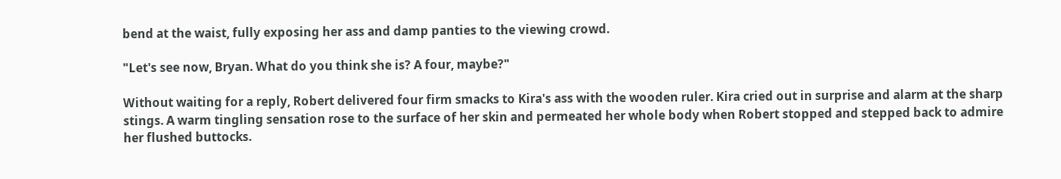bend at the waist, fully exposing her ass and damp panties to the viewing crowd.

"Let's see now, Bryan. What do you think she is? A four, maybe?"

Without waiting for a reply, Robert delivered four firm smacks to Kira's ass with the wooden ruler. Kira cried out in surprise and alarm at the sharp stings. A warm tingling sensation rose to the surface of her skin and permeated her whole body when Robert stopped and stepped back to admire her flushed buttocks.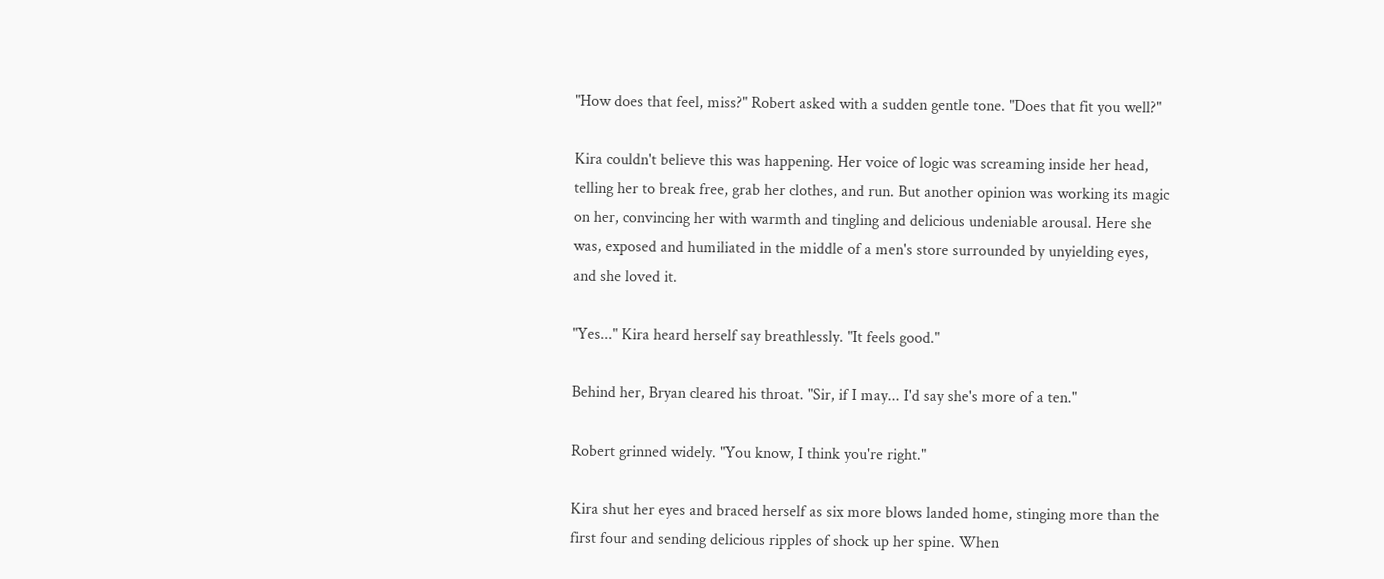"How does that feel, miss?" Robert asked with a sudden gentle tone. "Does that fit you well?"

Kira couldn't believe this was happening. Her voice of logic was screaming inside her head, telling her to break free, grab her clothes, and run. But another opinion was working its magic on her, convincing her with warmth and tingling and delicious undeniable arousal. Here she was, exposed and humiliated in the middle of a men's store surrounded by unyielding eyes, and she loved it.

"Yes..." Kira heard herself say breathlessly. "It feels good."

Behind her, Bryan cleared his throat. "Sir, if I may... I'd say she's more of a ten."

Robert grinned widely. "You know, I think you're right."

Kira shut her eyes and braced herself as six more blows landed home, stinging more than the first four and sending delicious ripples of shock up her spine. When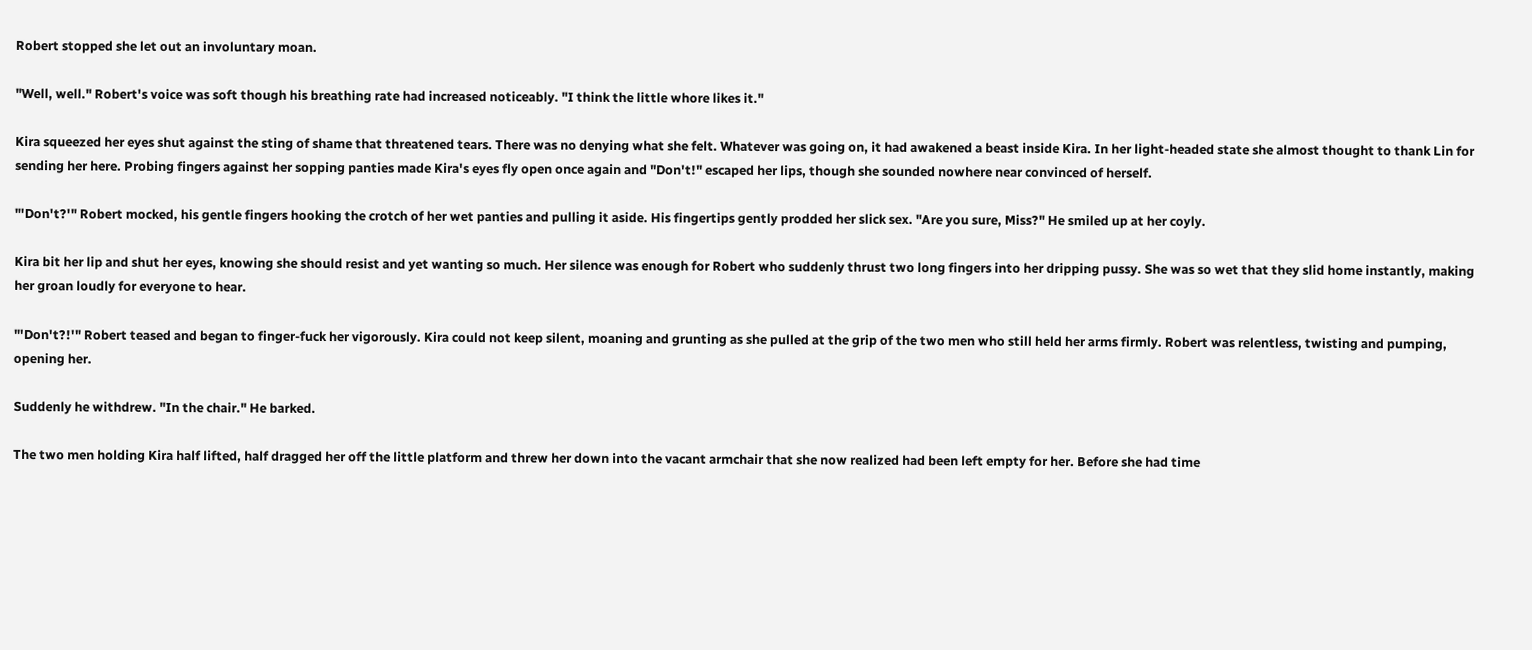Robert stopped she let out an involuntary moan.

"Well, well." Robert's voice was soft though his breathing rate had increased noticeably. "I think the little whore likes it."

Kira squeezed her eyes shut against the sting of shame that threatened tears. There was no denying what she felt. Whatever was going on, it had awakened a beast inside Kira. In her light-headed state she almost thought to thank Lin for sending her here. Probing fingers against her sopping panties made Kira's eyes fly open once again and "Don't!" escaped her lips, though she sounded nowhere near convinced of herself.

"'Don't?'" Robert mocked, his gentle fingers hooking the crotch of her wet panties and pulling it aside. His fingertips gently prodded her slick sex. "Are you sure, Miss?" He smiled up at her coyly.

Kira bit her lip and shut her eyes, knowing she should resist and yet wanting so much. Her silence was enough for Robert who suddenly thrust two long fingers into her dripping pussy. She was so wet that they slid home instantly, making her groan loudly for everyone to hear.

"'Don't?!'" Robert teased and began to finger-fuck her vigorously. Kira could not keep silent, moaning and grunting as she pulled at the grip of the two men who still held her arms firmly. Robert was relentless, twisting and pumping, opening her.

Suddenly he withdrew. "In the chair." He barked.

The two men holding Kira half lifted, half dragged her off the little platform and threw her down into the vacant armchair that she now realized had been left empty for her. Before she had time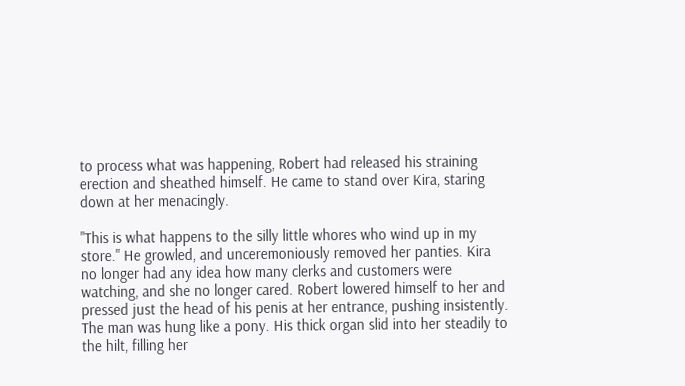to process what was happening, Robert had released his straining erection and sheathed himself. He came to stand over Kira, staring down at her menacingly.

"This is what happens to the silly little whores who wind up in my store." He growled, and unceremoniously removed her panties. Kira no longer had any idea how many clerks and customers were watching, and she no longer cared. Robert lowered himself to her and pressed just the head of his penis at her entrance, pushing insistently. The man was hung like a pony. His thick organ slid into her steadily to the hilt, filling her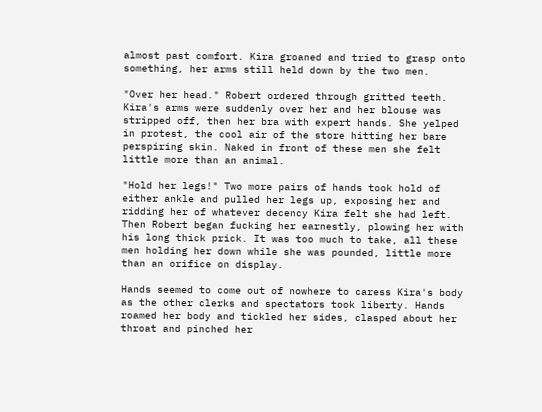almost past comfort. Kira groaned and tried to grasp onto something, her arms still held down by the two men.

"Over her head." Robert ordered through gritted teeth. Kira's arms were suddenly over her and her blouse was stripped off, then her bra with expert hands. She yelped in protest, the cool air of the store hitting her bare perspiring skin. Naked in front of these men she felt little more than an animal.

"Hold her legs!" Two more pairs of hands took hold of either ankle and pulled her legs up, exposing her and ridding her of whatever decency Kira felt she had left. Then Robert began fucking her earnestly, plowing her with his long thick prick. It was too much to take, all these men holding her down while she was pounded, little more than an orifice on display.

Hands seemed to come out of nowhere to caress Kira's body as the other clerks and spectators took liberty. Hands roamed her body and tickled her sides, clasped about her throat and pinched her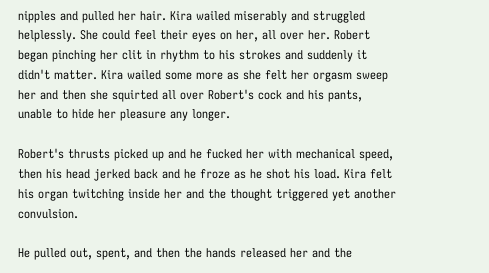nipples and pulled her hair. Kira wailed miserably and struggled helplessly. She could feel their eyes on her, all over her. Robert began pinching her clit in rhythm to his strokes and suddenly it didn't matter. Kira wailed some more as she felt her orgasm sweep her and then she squirted all over Robert's cock and his pants, unable to hide her pleasure any longer.

Robert's thrusts picked up and he fucked her with mechanical speed, then his head jerked back and he froze as he shot his load. Kira felt his organ twitching inside her and the thought triggered yet another convulsion.

He pulled out, spent, and then the hands released her and the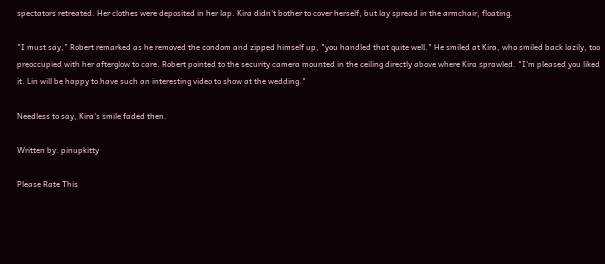spectators retreated. Her clothes were deposited in her lap. Kira didn't bother to cover herself, but lay spread in the armchair, floating.

"I must say," Robert remarked as he removed the condom and zipped himself up, "you handled that quite well." He smiled at Kira, who smiled back lazily, too preoccupied with her afterglow to care. Robert pointed to the security camera mounted in the ceiling directly above where Kira sprawled. "I'm pleased you liked it. Lin will be happy to have such an interesting video to show at the wedding."

Needless to say, Kira's smile faded then.

Written by: pinupkitty

Please Rate This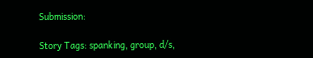Submission:

Story Tags: spanking, group, d/s,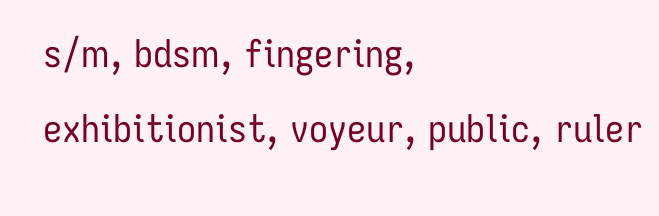s/m, bdsm, fingering, exhibitionist, voyeur, public, ruler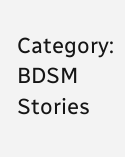Category: BDSM Stories